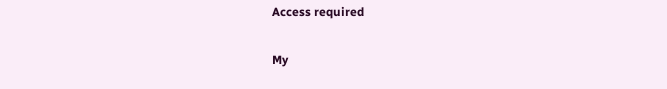Access required


My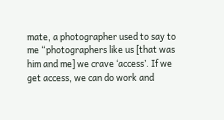mate, a photographer used to say to me “photographers like us [that was him and me] we crave ‘access’. If we get access, we can do work and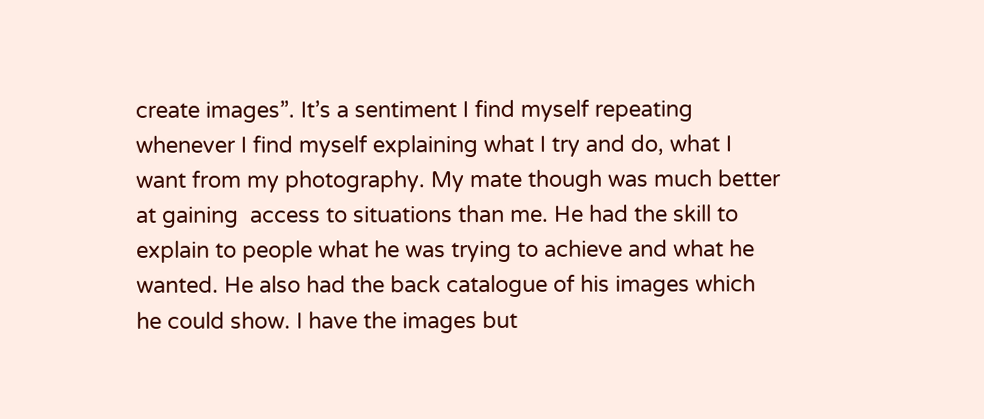create images”. It’s a sentiment I find myself repeating whenever I find myself explaining what I try and do, what I want from my photography. My mate though was much better at gaining  access to situations than me. He had the skill to explain to people what he was trying to achieve and what he wanted. He also had the back catalogue of his images which he could show. I have the images but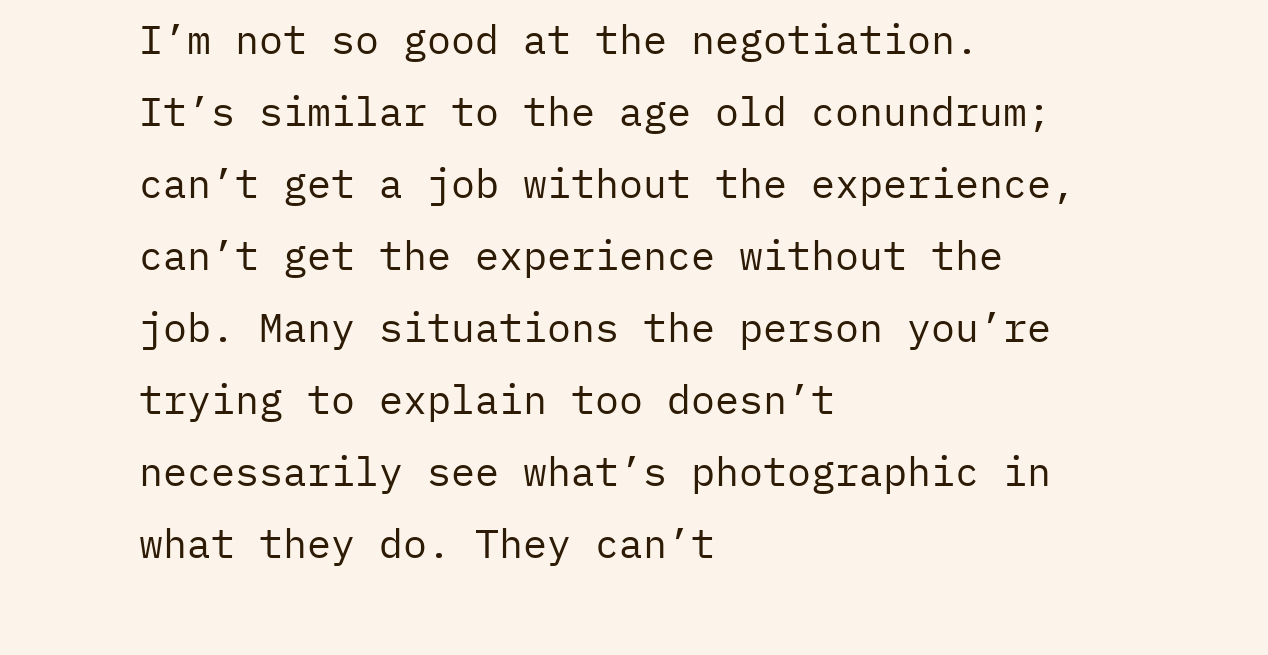I’m not so good at the negotiation. It’s similar to the age old conundrum; can’t get a job without the experience, can’t get the experience without the job. Many situations the person you’re trying to explain too doesn’t necessarily see what’s photographic in what they do. They can’t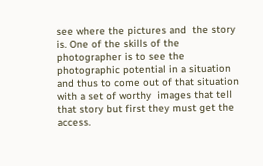see where the pictures and  the story is. One of the skills of the photographer is to see the photographic potential in a situation and thus to come out of that situation with a set of worthy  images that tell that story but first they must get the access.